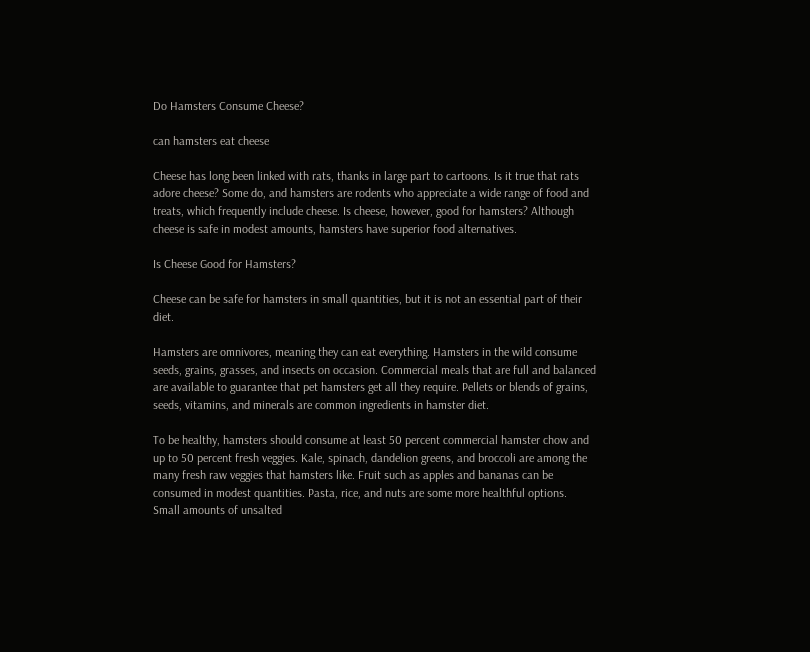Do Hamsters Consume Cheese?

can hamsters eat cheese

Cheese has long been linked with rats, thanks in large part to cartoons. Is it true that rats adore cheese? Some do, and hamsters are rodents who appreciate a wide range of food and treats, which frequently include cheese. Is cheese, however, good for hamsters? Although cheese is safe in modest amounts, hamsters have superior food alternatives.

Is Cheese Good for Hamsters?

Cheese can be safe for hamsters in small quantities, but it is not an essential part of their diet.

Hamsters are omnivores, meaning they can eat everything. Hamsters in the wild consume seeds, grains, grasses, and insects on occasion. Commercial meals that are full and balanced are available to guarantee that pet hamsters get all they require. Pellets or blends of grains, seeds, vitamins, and minerals are common ingredients in hamster diet.

To be healthy, hamsters should consume at least 50 percent commercial hamster chow and up to 50 percent fresh veggies. Kale, spinach, dandelion greens, and broccoli are among the many fresh raw veggies that hamsters like. Fruit such as apples and bananas can be consumed in modest quantities. Pasta, rice, and nuts are some more healthful options. Small amounts of unsalted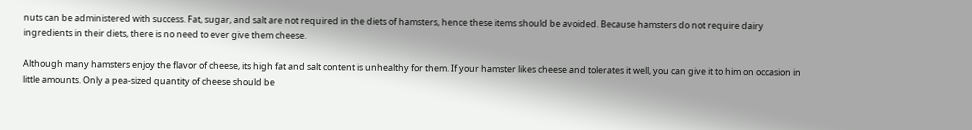nuts can be administered with success. Fat, sugar, and salt are not required in the diets of hamsters, hence these items should be avoided. Because hamsters do not require dairy ingredients in their diets, there is no need to ever give them cheese.

Although many hamsters enjoy the flavor of cheese, its high fat and salt content is unhealthy for them. If your hamster likes cheese and tolerates it well, you can give it to him on occasion in little amounts. Only a pea-sized quantity of cheese should be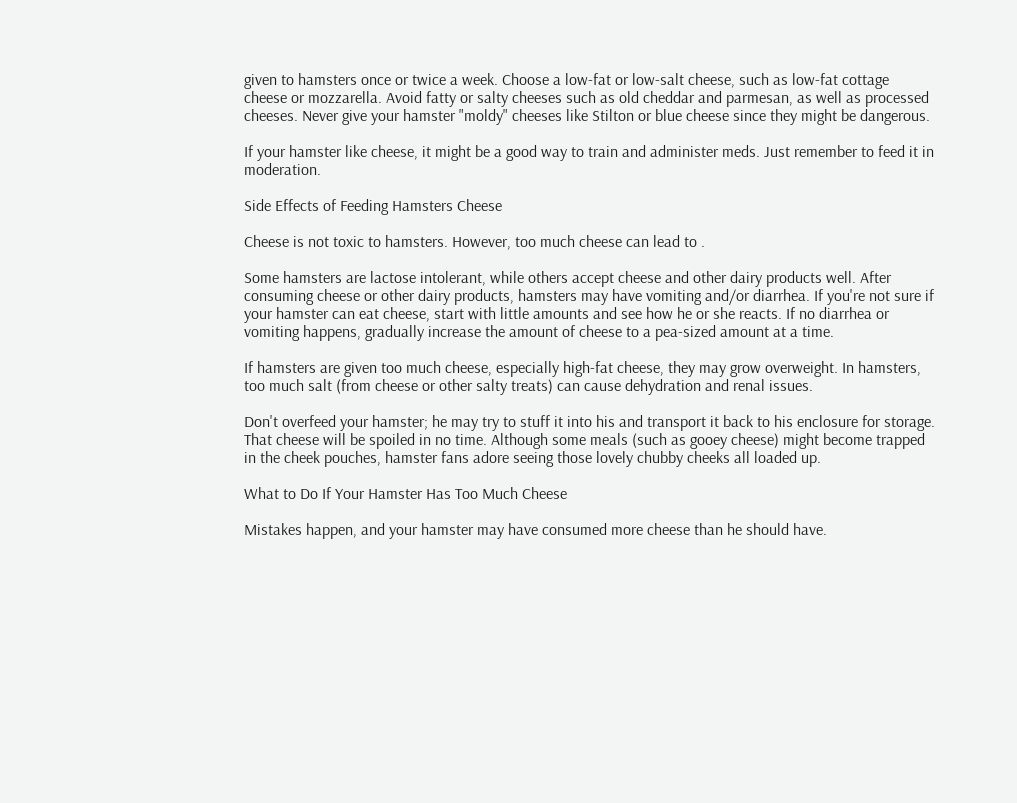given to hamsters once or twice a week. Choose a low-fat or low-salt cheese, such as low-fat cottage cheese or mozzarella. Avoid fatty or salty cheeses such as old cheddar and parmesan, as well as processed cheeses. Never give your hamster "moldy" cheeses like Stilton or blue cheese since they might be dangerous.

If your hamster like cheese, it might be a good way to train and administer meds. Just remember to feed it in moderation.

Side Effects of Feeding Hamsters Cheese

Cheese is not toxic to hamsters. However, too much cheese can lead to .

Some hamsters are lactose intolerant, while others accept cheese and other dairy products well. After consuming cheese or other dairy products, hamsters may have vomiting and/or diarrhea. If you're not sure if your hamster can eat cheese, start with little amounts and see how he or she reacts. If no diarrhea or vomiting happens, gradually increase the amount of cheese to a pea-sized amount at a time.

If hamsters are given too much cheese, especially high-fat cheese, they may grow overweight. In hamsters, too much salt (from cheese or other salty treats) can cause dehydration and renal issues.

Don't overfeed your hamster; he may try to stuff it into his and transport it back to his enclosure for storage. That cheese will be spoiled in no time. Although some meals (such as gooey cheese) might become trapped in the cheek pouches, hamster fans adore seeing those lovely chubby cheeks all loaded up.

What to Do If Your Hamster Has Too Much Cheese

Mistakes happen, and your hamster may have consumed more cheese than he should have.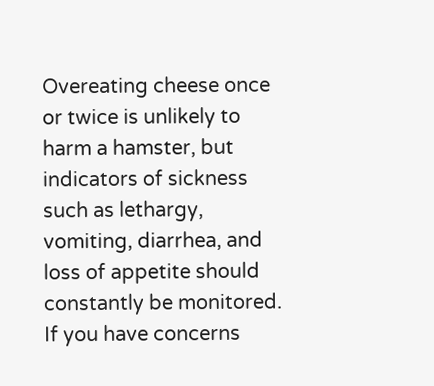Overeating cheese once or twice is unlikely to harm a hamster, but indicators of sickness such as lethargy, vomiting, diarrhea, and loss of appetite should constantly be monitored. If you have concerns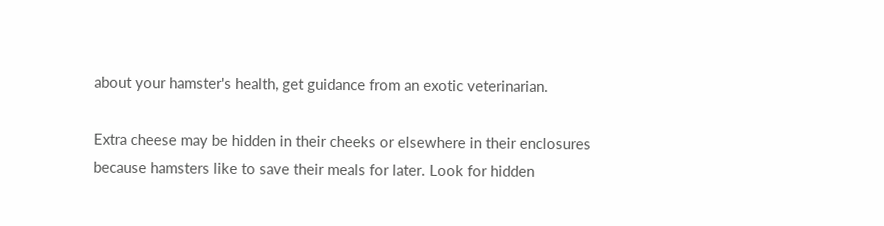about your hamster's health, get guidance from an exotic veterinarian.

Extra cheese may be hidden in their cheeks or elsewhere in their enclosures because hamsters like to save their meals for later. Look for hidden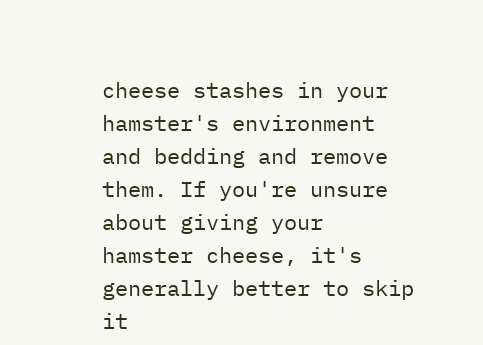cheese stashes in your hamster's environment and bedding and remove them. If you're unsure about giving your hamster cheese, it's generally better to skip it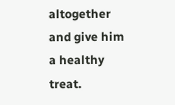altogether and give him a healthy treat.